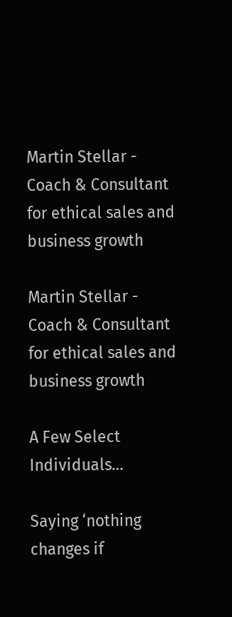Martin Stellar - Coach & Consultant for ethical sales and business growth

Martin Stellar - Coach & Consultant for ethical sales and business growth

A Few Select Individuals…

Saying ‘nothing changes if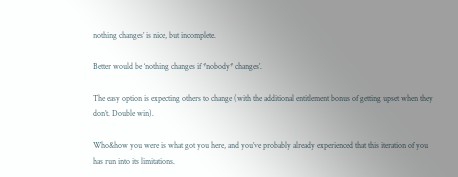nothing changes’ is nice, but incomplete.

Better would be ‘nothing changes if *nobody* changes’.

The easy option is expecting others to change (with the additional entitlement bonus of getting upset when they don’t. Double win).

Who&how you were is what got you here, and you’ve probably already experienced that this iteration of you has run into its limitations.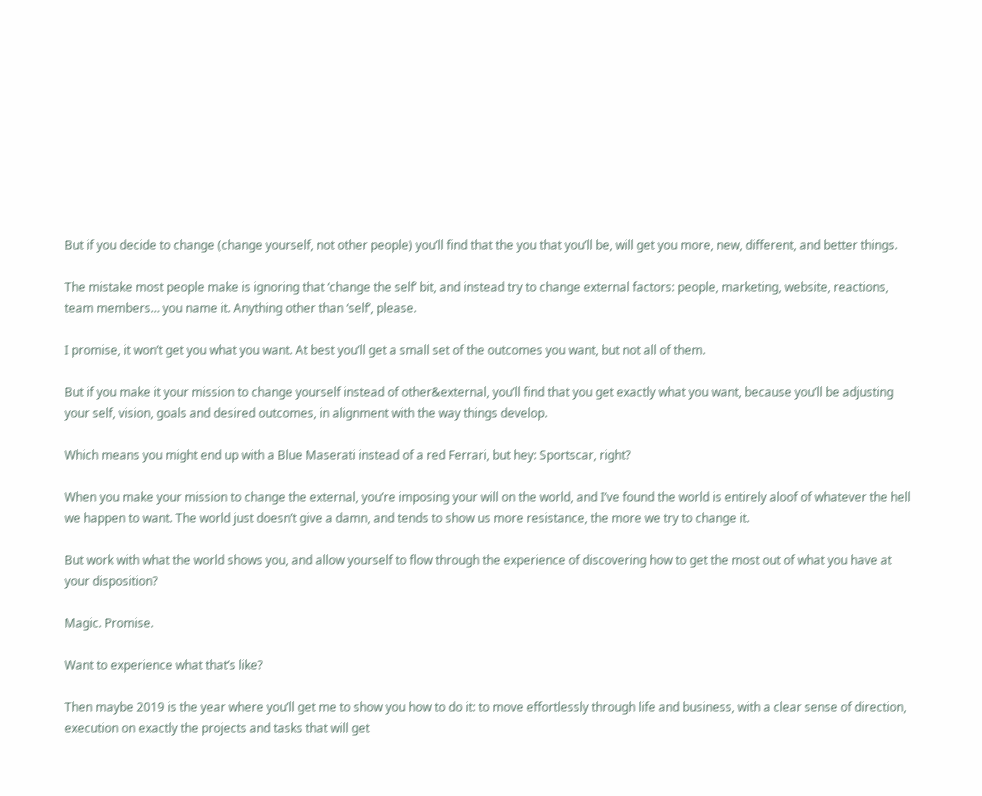But if you decide to change (change yourself, not other people) you’ll find that the you that you’ll be, will get you more, new, different, and better things.

The mistake most people make is ignoring that ‘change the self’ bit, and instead try to change external factors: people, marketing, website, reactions, team members… you name it. Anything other than ‘self’, please.

I promise, it won’t get you what you want. At best you’ll get a small set of the outcomes you want, but not all of them.

But if you make it your mission to change yourself instead of other&external, you’ll find that you get exactly what you want, because you’ll be adjusting your self, vision, goals and desired outcomes, in alignment with the way things develop.

Which means you might end up with a Blue Maserati instead of a red Ferrari, but hey: Sportscar, right?

When you make your mission to change the external, you’re imposing your will on the world, and I’ve found the world is entirely aloof of whatever the hell we happen to want. The world just doesn’t give a damn, and tends to show us more resistance, the more we try to change it.

But work with what the world shows you, and allow yourself to flow through the experience of discovering how to get the most out of what you have at your disposition?

Magic. Promise.

Want to experience what that’s like?

Then maybe 2019 is the year where you’ll get me to show you how to do it: to move effortlessly through life and business, with a clear sense of direction, execution on exactly the projects and tasks that will get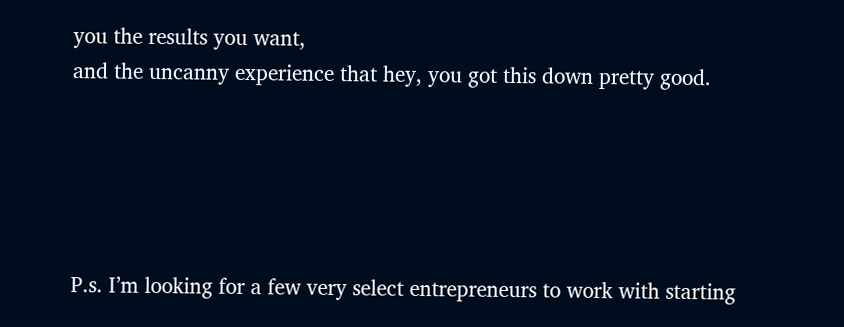you the results you want,
and the uncanny experience that hey, you got this down pretty good.





P.s. I’m looking for a few very select entrepreneurs to work with starting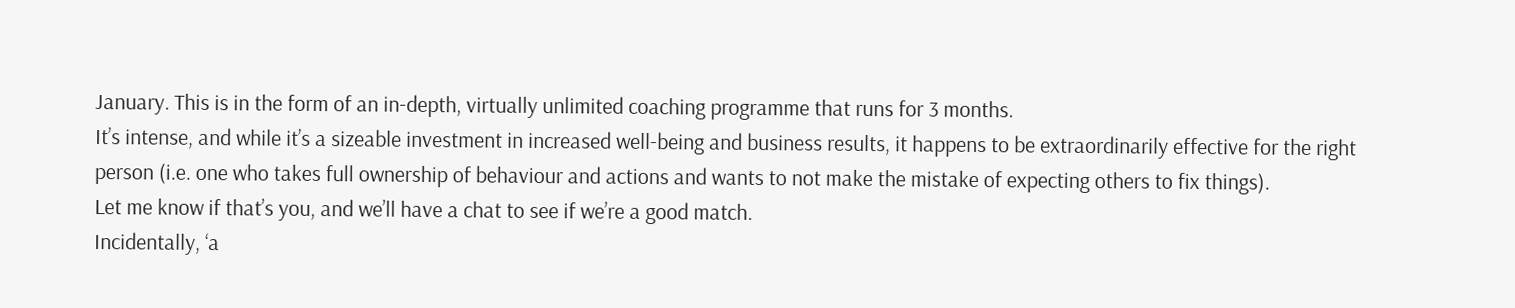January. This is in the form of an in-depth, virtually unlimited coaching programme that runs for 3 months.
It’s intense, and while it’s a sizeable investment in increased well-being and business results, it happens to be extraordinarily effective for the right person (i.e. one who takes full ownership of behaviour and actions and wants to not make the mistake of expecting others to fix things).
Let me know if that’s you, and we’ll have a chat to see if we’re a good match.
Incidentally, ‘a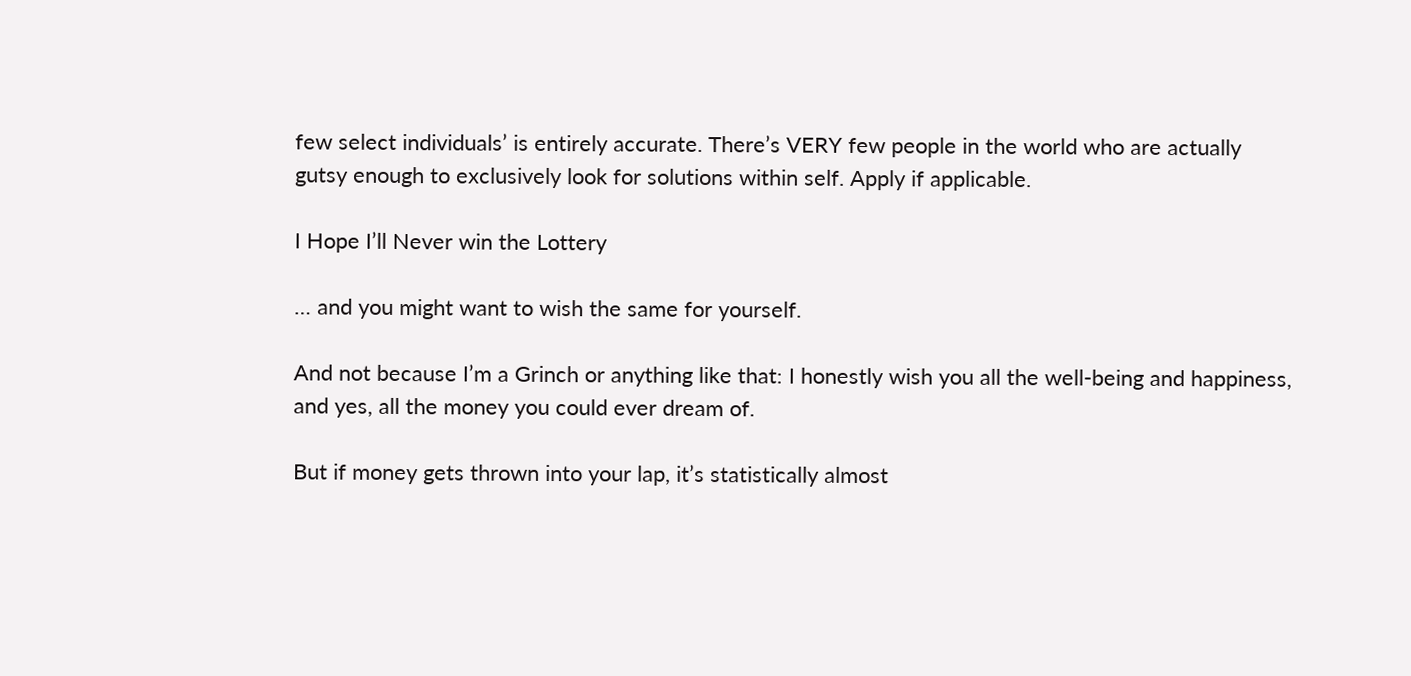few select individuals’ is entirely accurate. There’s VERY few people in the world who are actually gutsy enough to exclusively look for solutions within self. Apply if applicable.

I Hope I’ll Never win the Lottery

… and you might want to wish the same for yourself.

And not because I’m a Grinch or anything like that: I honestly wish you all the well-being and happiness, and yes, all the money you could ever dream of.

But if money gets thrown into your lap, it’s statistically almost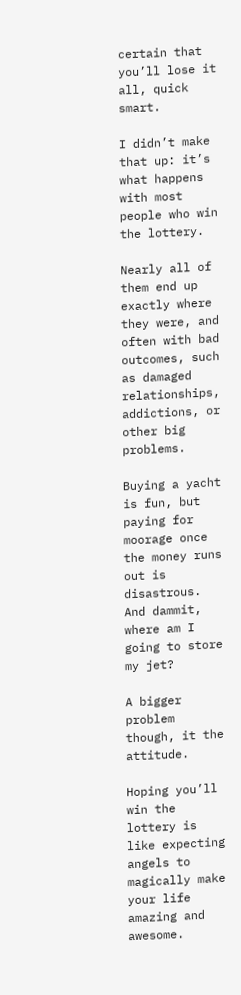certain that you’ll lose it all, quick smart.

I didn’t make that up: it’s what happens with most people who win the lottery.

Nearly all of them end up exactly where they were, and often with bad outcomes, such as damaged relationships, addictions, or other big problems.

Buying a yacht is fun, but paying for moorage once the money runs out is disastrous. And dammit, where am I going to store my jet?

A bigger problem though, it the attitude.

Hoping you’ll win the lottery is like expecting angels to magically make your life amazing and awesome.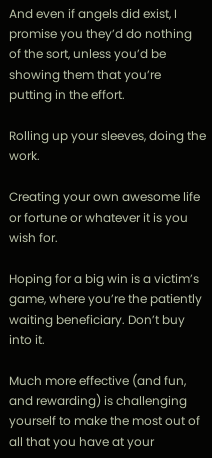And even if angels did exist, I promise you they’d do nothing of the sort, unless you’d be showing them that you’re putting in the effort.

Rolling up your sleeves, doing the work.

Creating your own awesome life or fortune or whatever it is you wish for.

Hoping for a big win is a victim’s game, where you’re the patiently waiting beneficiary. Don’t buy into it.

Much more effective (and fun, and rewarding) is challenging yourself to make the most out of all that you have at your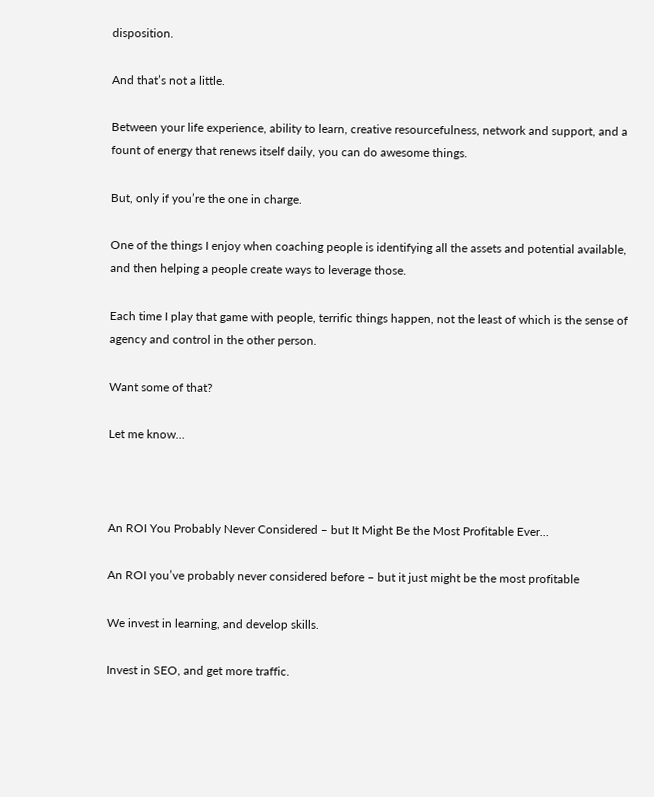disposition.

And that’s not a little.

Between your life experience, ability to learn, creative resourcefulness, network and support, and a fount of energy that renews itself daily, you can do awesome things.

But, only if you’re the one in charge.

One of the things I enjoy when coaching people is identifying all the assets and potential available, and then helping a people create ways to leverage those.

Each time I play that game with people, terrific things happen, not the least of which is the sense of agency and control in the other person.

Want some of that?

Let me know…



An ROI You Probably Never Considered – but It Might Be the Most Profitable Ever…

An ROI you’ve probably never considered before – but it just might be the most profitable

We invest in learning, and develop skills.

Invest in SEO, and get more traffic.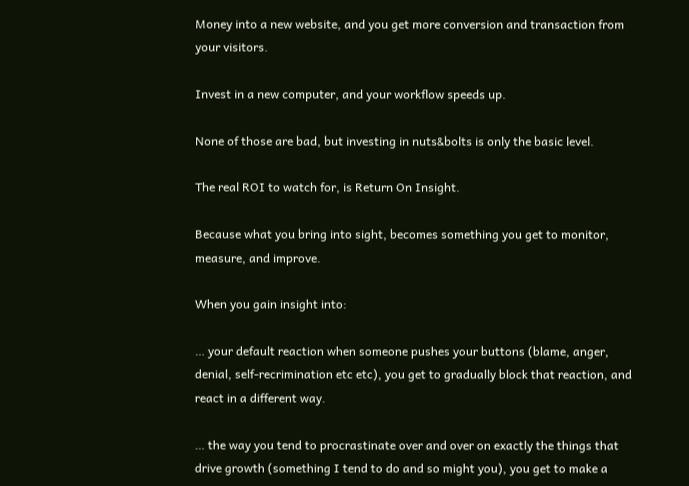Money into a new website, and you get more conversion and transaction from your visitors.

Invest in a new computer, and your workflow speeds up.

None of those are bad, but investing in nuts&bolts is only the basic level.

The real ROI to watch for, is Return On Insight.

Because what you bring into sight, becomes something you get to monitor, measure, and improve.

When you gain insight into:

… your default reaction when someone pushes your buttons (blame, anger, denial, self-recrimination etc etc), you get to gradually block that reaction, and react in a different way.

… the way you tend to procrastinate over and over on exactly the things that drive growth (something I tend to do and so might you), you get to make a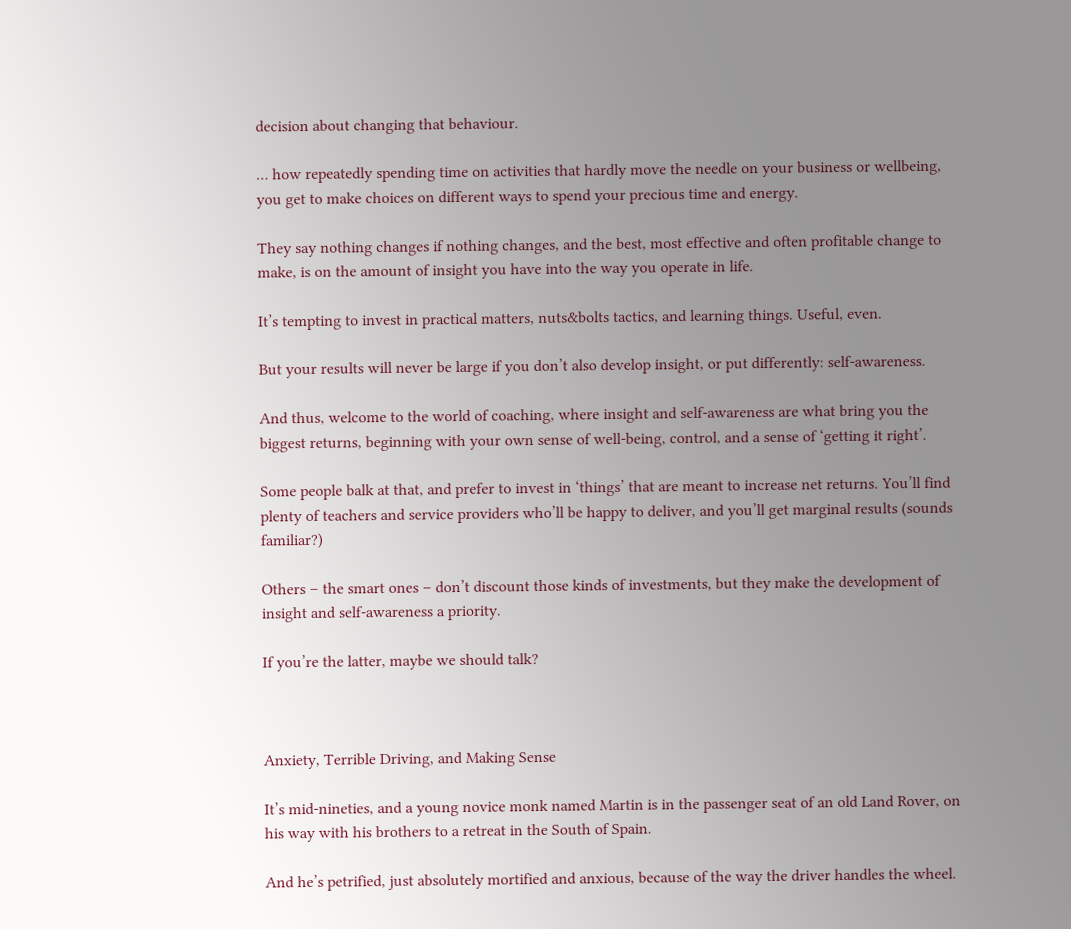decision about changing that behaviour.

… how repeatedly spending time on activities that hardly move the needle on your business or wellbeing, you get to make choices on different ways to spend your precious time and energy.

They say nothing changes if nothing changes, and the best, most effective and often profitable change to make, is on the amount of insight you have into the way you operate in life.

It’s tempting to invest in practical matters, nuts&bolts tactics, and learning things. Useful, even.

But your results will never be large if you don’t also develop insight, or put differently: self-awareness.

And thus, welcome to the world of coaching, where insight and self-awareness are what bring you the biggest returns, beginning with your own sense of well-being, control, and a sense of ‘getting it right’.

Some people balk at that, and prefer to invest in ‘things’ that are meant to increase net returns. You’ll find plenty of teachers and service providers who’ll be happy to deliver, and you’ll get marginal results (sounds familiar?)

Others – the smart ones – don’t discount those kinds of investments, but they make the development of insight and self-awareness a priority.

If you’re the latter, maybe we should talk?



Anxiety, Terrible Driving, and Making Sense

It’s mid-nineties, and a young novice monk named Martin is in the passenger seat of an old Land Rover, on his way with his brothers to a retreat in the South of Spain.

And he’s petrified, just absolutely mortified and anxious, because of the way the driver handles the wheel.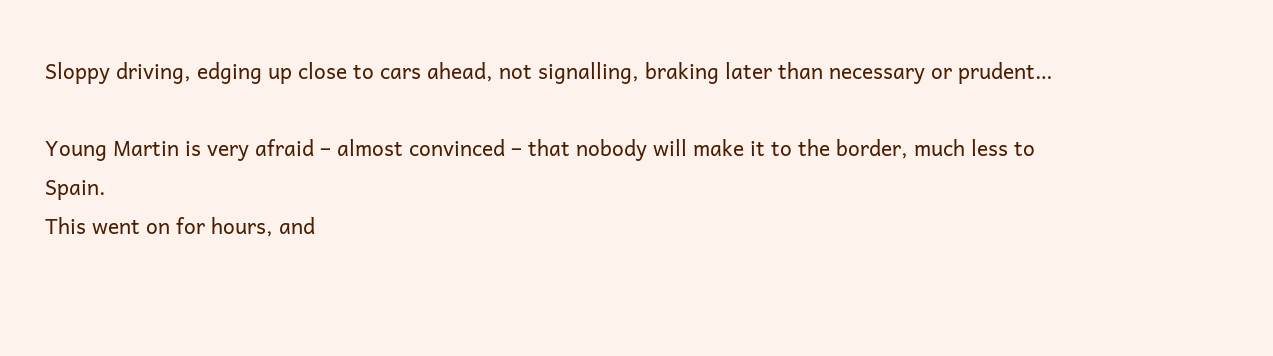Sloppy driving, edging up close to cars ahead, not signalling, braking later than necessary or prudent…

Young Martin is very afraid – almost convinced – that nobody will make it to the border, much less to Spain.
This went on for hours, and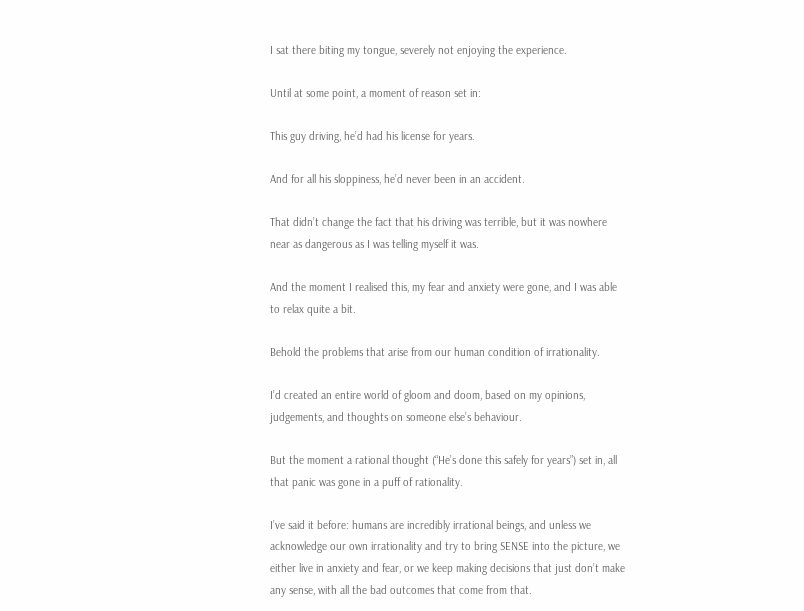I sat there biting my tongue, severely not enjoying the experience.

Until at some point, a moment of reason set in:

This guy driving, he’d had his license for years.

And for all his sloppiness, he’d never been in an accident.

That didn’t change the fact that his driving was terrible, but it was nowhere near as dangerous as I was telling myself it was.

And the moment I realised this, my fear and anxiety were gone, and I was able to relax quite a bit.

Behold the problems that arise from our human condition of irrationality.

I’d created an entire world of gloom and doom, based on my opinions, judgements, and thoughts on someone else’s behaviour.

But the moment a rational thought (“He’s done this safely for years”) set in, all that panic was gone in a puff of rationality.

I’ve said it before: humans are incredibly irrational beings, and unless we acknowledge our own irrationality and try to bring SENSE into the picture, we either live in anxiety and fear, or we keep making decisions that just don’t make any sense, with all the bad outcomes that come from that.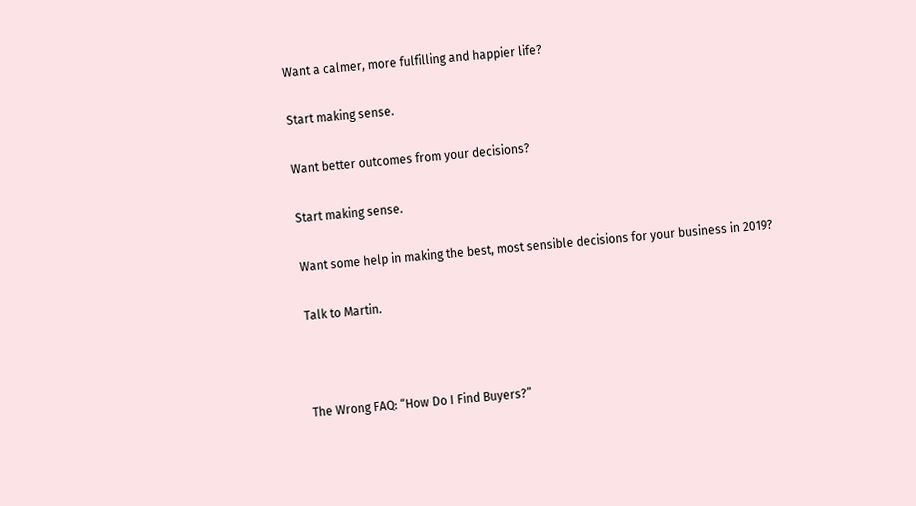Want a calmer, more fulfilling and happier life?

Start making sense.

Want better outcomes from your decisions?

Start making sense.

Want some help in making the best, most sensible decisions for your business in 2019?

Talk to Martin.



The Wrong FAQ: “How Do I Find Buyers?”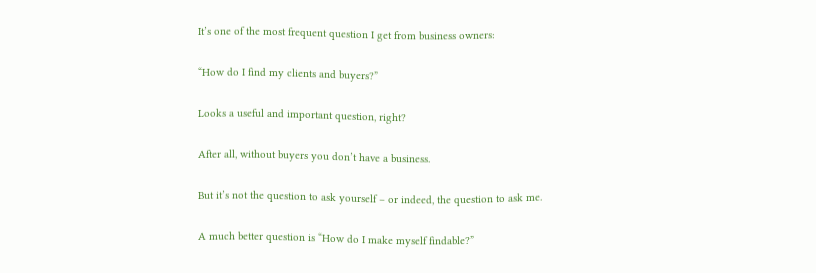It’s one of the most frequent question I get from business owners:

“How do I find my clients and buyers?”

Looks a useful and important question, right?

After all, without buyers you don’t have a business.

But it’s not the question to ask yourself – or indeed, the question to ask me.

A much better question is “How do I make myself findable?”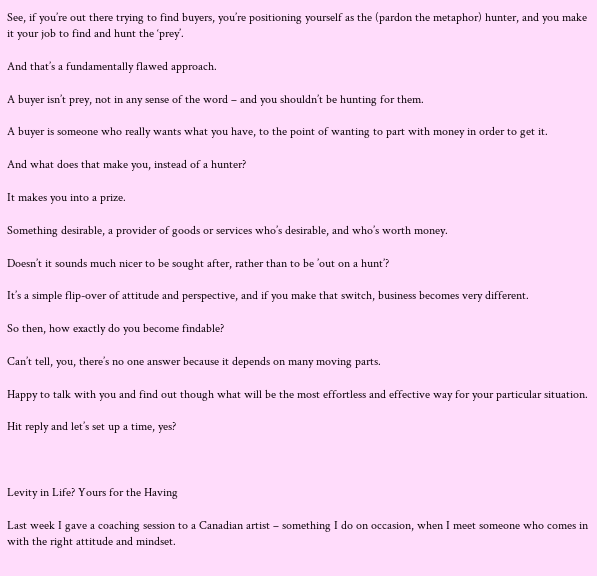See, if you’re out there trying to find buyers, you’re positioning yourself as the (pardon the metaphor) hunter, and you make it your job to find and hunt the ‘prey’.

And that’s a fundamentally flawed approach.

A buyer isn’t prey, not in any sense of the word – and you shouldn’t be hunting for them.

A buyer is someone who really wants what you have, to the point of wanting to part with money in order to get it.

And what does that make you, instead of a hunter?

It makes you into a prize.

Something desirable, a provider of goods or services who’s desirable, and who’s worth money.

Doesn’t it sounds much nicer to be sought after, rather than to be ’out on a hunt’?

It’s a simple flip-over of attitude and perspective, and if you make that switch, business becomes very different.

So then, how exactly do you become findable?

Can’t tell, you, there’s no one answer because it depends on many moving parts.

Happy to talk with you and find out though what will be the most effortless and effective way for your particular situation.

Hit reply and let’s set up a time, yes?



Levity in Life? Yours for the Having

Last week I gave a coaching session to a Canadian artist – something I do on occasion, when I meet someone who comes in with the right attitude and mindset.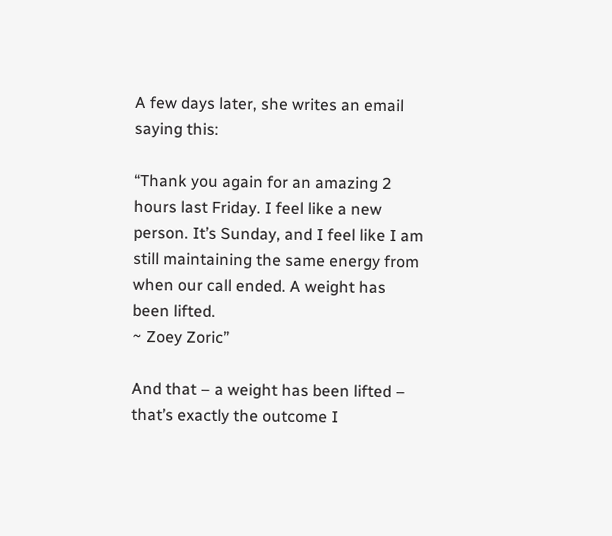A few days later, she writes an email saying this:

“Thank you again for an amazing 2 hours last Friday. I feel like a new person. It’s Sunday, and I feel like I am still maintaining the same energy from when our call ended. A weight has been lifted.
~ Zoey Zoric”

And that – a weight has been lifted – that’s exactly the outcome I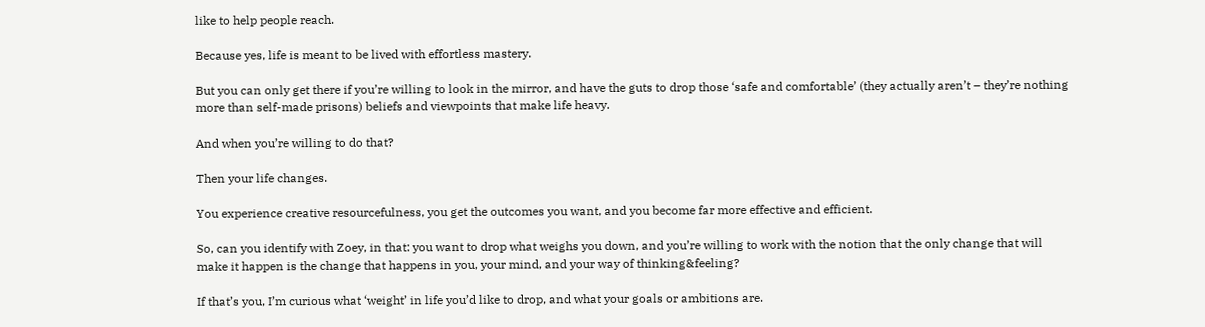like to help people reach.

Because yes, life is meant to be lived with effortless mastery.

But you can only get there if you’re willing to look in the mirror, and have the guts to drop those ‘safe and comfortable’ (they actually aren’t – they’re nothing more than self-made prisons) beliefs and viewpoints that make life heavy.

And when you’re willing to do that?

Then your life changes.

You experience creative resourcefulness, you get the outcomes you want, and you become far more effective and efficient.

So, can you identify with Zoey, in that: you want to drop what weighs you down, and you’re willing to work with the notion that the only change that will make it happen is the change that happens in you, your mind, and your way of thinking&feeling?

If that’s you, I’m curious what ‘weight’ in life you’d like to drop, and what your goals or ambitions are.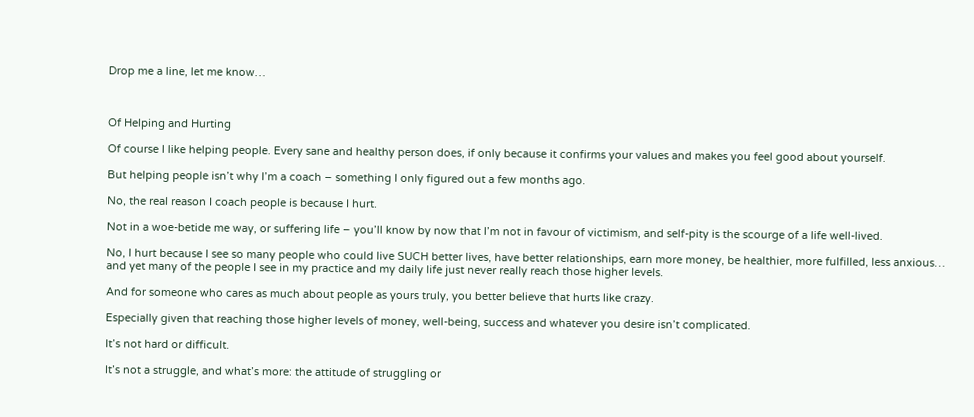Drop me a line, let me know…



Of Helping and Hurting

Of course I like helping people. Every sane and healthy person does, if only because it confirms your values and makes you feel good about yourself.

But helping people isn’t why I’m a coach – something I only figured out a few months ago.

No, the real reason I coach people is because I hurt.

Not in a woe-betide me way, or suffering life – you’ll know by now that I’m not in favour of victimism, and self-pity is the scourge of a life well-lived.

No, I hurt because I see so many people who could live SUCH better lives, have better relationships, earn more money, be healthier, more fulfilled, less anxious… and yet many of the people I see in my practice and my daily life just never really reach those higher levels.

And for someone who cares as much about people as yours truly, you better believe that hurts like crazy.

Especially given that reaching those higher levels of money, well-being, success and whatever you desire isn’t complicated.

It’s not hard or difficult.

It’s not a struggle, and what’s more: the attitude of struggling or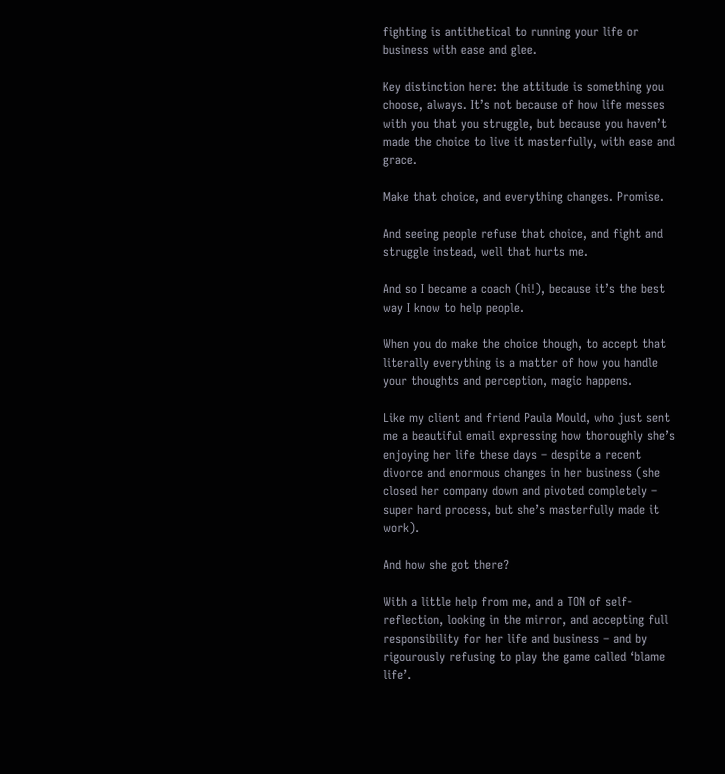fighting is antithetical to running your life or business with ease and glee.

Key distinction here: the attitude is something you choose, always. It’s not because of how life messes with you that you struggle, but because you haven’t made the choice to live it masterfully, with ease and grace.

Make that choice, and everything changes. Promise.

And seeing people refuse that choice, and fight and struggle instead, well that hurts me.

And so I became a coach (hi!), because it’s the best way I know to help people.

When you do make the choice though, to accept that literally everything is a matter of how you handle your thoughts and perception, magic happens.

Like my client and friend Paula Mould, who just sent me a beautiful email expressing how thoroughly she’s enjoying her life these days – despite a recent divorce and enormous changes in her business (she closed her company down and pivoted completely – super hard process, but she’s masterfully made it work).

And how she got there?

With a little help from me, and a TON of self-reflection, looking in the mirror, and accepting full responsibility for her life and business – and by rigourously refusing to play the game called ‘blame life’.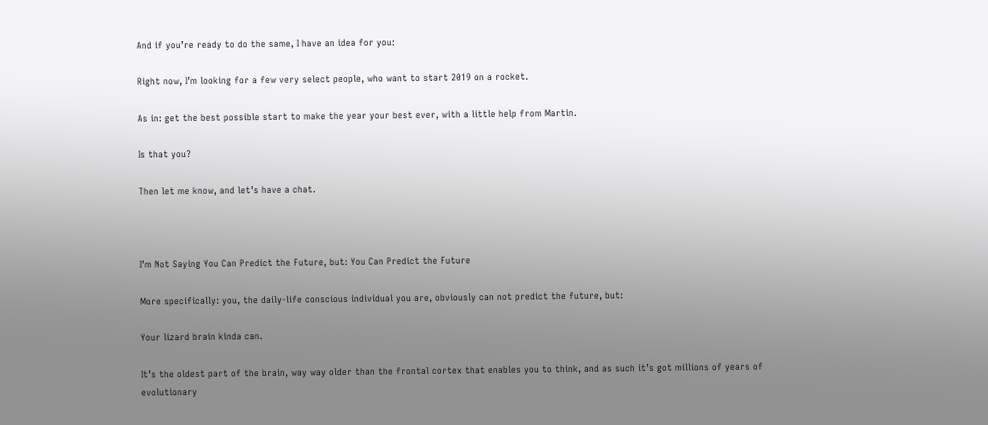And if you’re ready to do the same, I have an idea for you:

Right now, I’m looking for a few very select people, who want to start 2019 on a rocket.

As in: get the best possible start to make the year your best ever, with a little help from Martin.

Is that you?

Then let me know, and let’s have a chat.



I’m Not Saying You Can Predict the Future, but: You Can Predict the Future

More specifically: you, the daily-life conscious individual you are, obviously can not predict the future, but:

Your lizard brain kinda can.

It’s the oldest part of the brain, way way older than the frontal cortex that enables you to think, and as such it’s got millions of years of evolutionary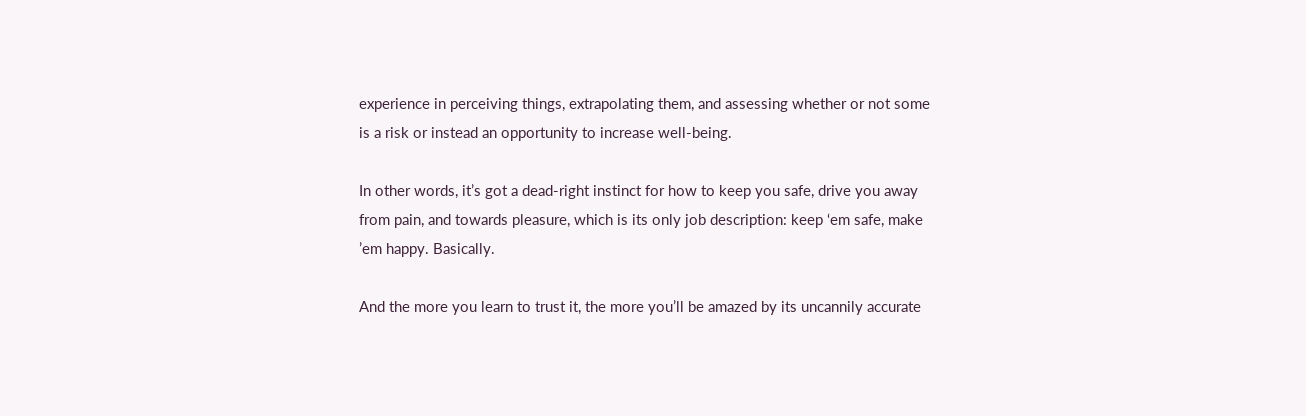experience in perceiving things, extrapolating them, and assessing whether or not some is a risk or instead an opportunity to increase well-being.

In other words, it’s got a dead-right instinct for how to keep you safe, drive you away from pain, and towards pleasure, which is its only job description: keep ‘em safe, make ’em happy. Basically.

And the more you learn to trust it, the more you’ll be amazed by its uncannily accurate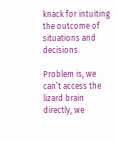knack for intuiting the outcome of situations and decisions.

Problem is, we can’t access the lizard brain directly, we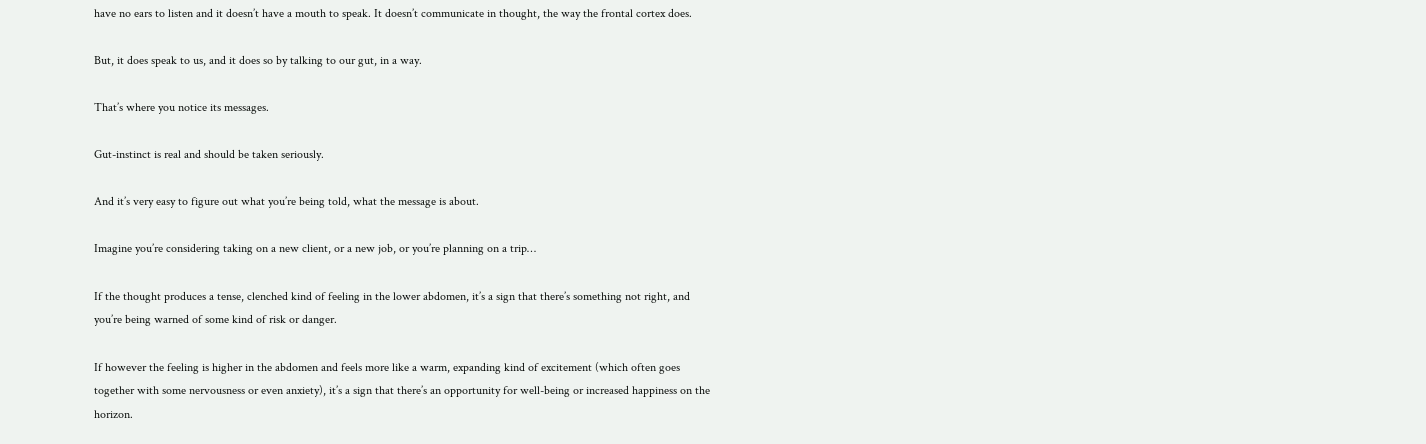have no ears to listen and it doesn’t have a mouth to speak. It doesn’t communicate in thought, the way the frontal cortex does.

But, it does speak to us, and it does so by talking to our gut, in a way.

That’s where you notice its messages.

Gut-instinct is real and should be taken seriously.

And it’s very easy to figure out what you’re being told, what the message is about.

Imagine you’re considering taking on a new client, or a new job, or you’re planning on a trip…

If the thought produces a tense, clenched kind of feeling in the lower abdomen, it’s a sign that there’s something not right, and you’re being warned of some kind of risk or danger.

If however the feeling is higher in the abdomen and feels more like a warm, expanding kind of excitement (which often goes together with some nervousness or even anxiety), it’s a sign that there’s an opportunity for well-being or increased happiness on the horizon.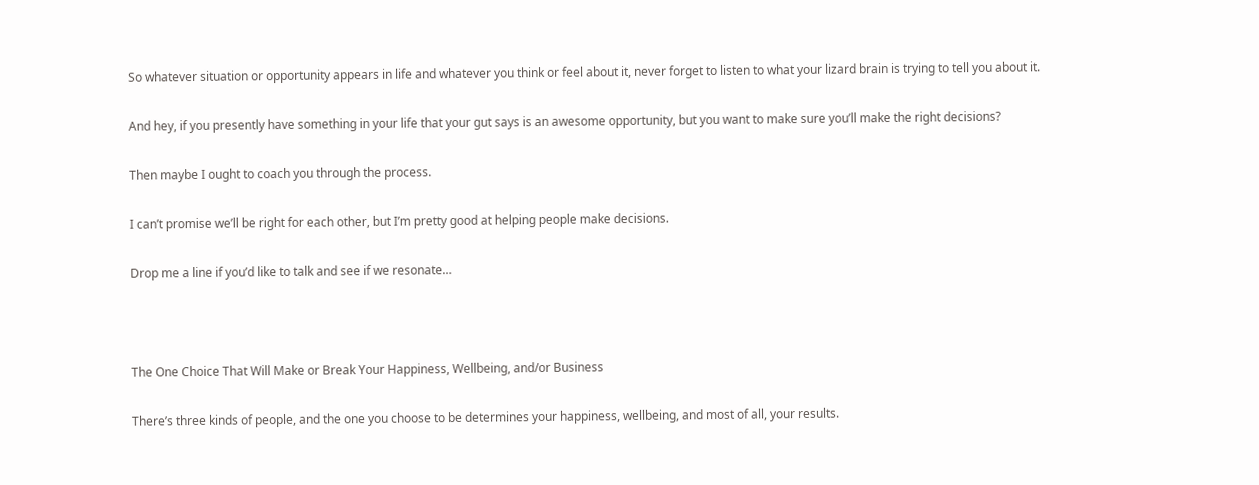So whatever situation or opportunity appears in life and whatever you think or feel about it, never forget to listen to what your lizard brain is trying to tell you about it.

And hey, if you presently have something in your life that your gut says is an awesome opportunity, but you want to make sure you’ll make the right decisions?

Then maybe I ought to coach you through the process.

I can’t promise we’ll be right for each other, but I’m pretty good at helping people make decisions.

Drop me a line if you’d like to talk and see if we resonate…



The One Choice That Will Make or Break Your Happiness, Wellbeing, and/or Business

There’s three kinds of people, and the one you choose to be determines your happiness, wellbeing, and most of all, your results.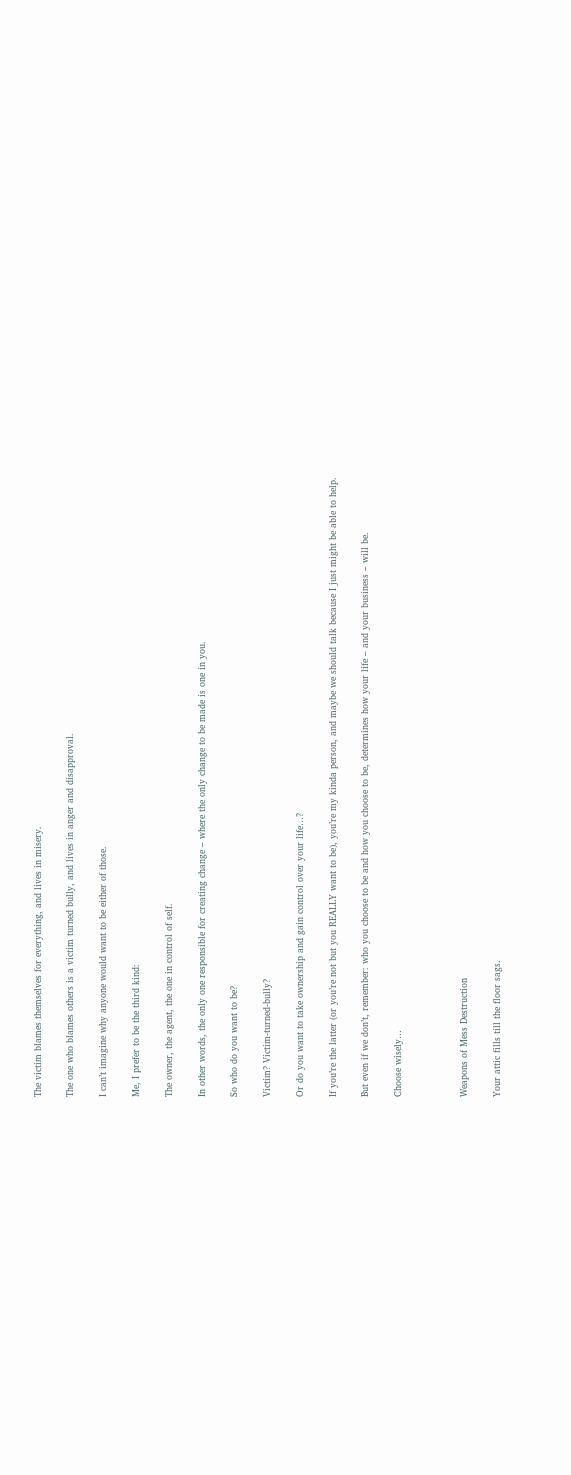The victim blames themselves for everything, and lives in misery.

The one who blames others is a victim turned bully, and lives in anger and disapproval.

I can’t imagine why anyone would want to be either of those.

Me, I prefer to be the third kind:

The owner, the agent, the one in control of self.

In other words, the only one responsible for creating change – where the only change to be made is one in you.

So who do you want to be?

Victim? Victim-turned-bully?

Or do you want to take ownership and gain control over your life…?

If you’re the latter (or you’re not but you REALLY want to be), you’re my kinda person, and maybe we should talk because I just might be able to help.

But even if we don’t, remember: who you choose to be and how you choose to be, determines how your life – and your business – will be.

Choose wisely…



Weapons of Mess Destruction

Your attic fills till the floor sags.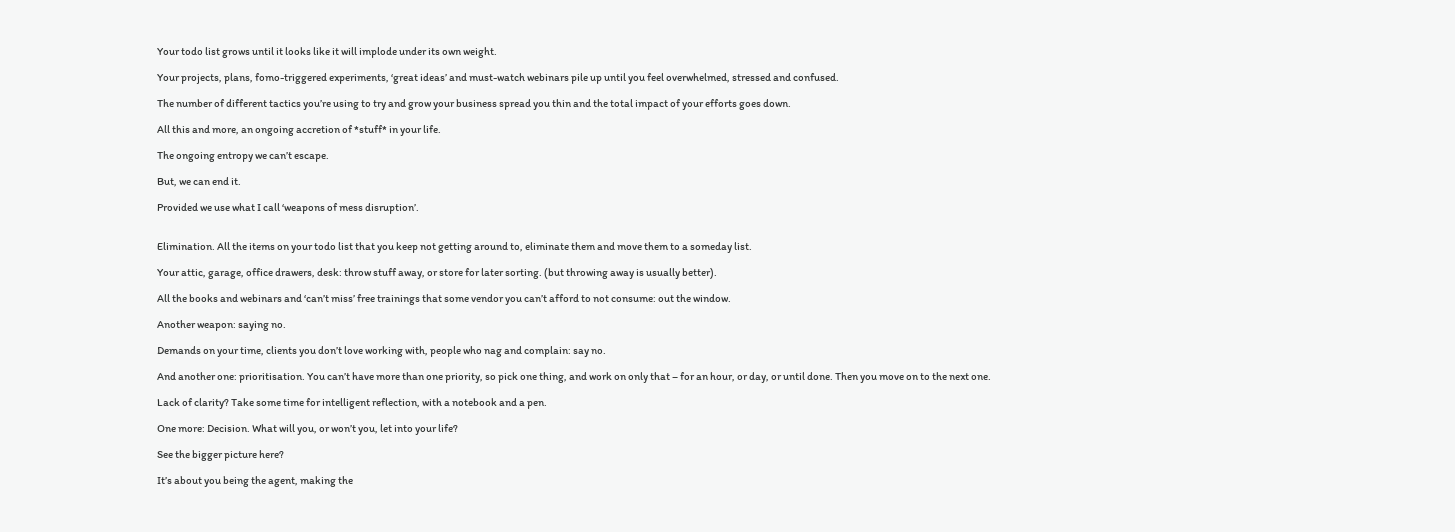Your todo list grows until it looks like it will implode under its own weight.

Your projects, plans, fomo-triggered experiments, ‘great ideas’ and must-watch webinars pile up until you feel overwhelmed, stressed and confused.

The number of different tactics you’re using to try and grow your business spread you thin and the total impact of your efforts goes down.

All this and more, an ongoing accretion of *stuff* in your life.

The ongoing entropy we can’t escape.

But, we can end it.

Provided we use what I call ‘weapons of mess disruption’.


Elimination. All the items on your todo list that you keep not getting around to, eliminate them and move them to a someday list.

Your attic, garage, office drawers, desk: throw stuff away, or store for later sorting. (but throwing away is usually better).

All the books and webinars and ‘can’t miss’ free trainings that some vendor you can’t afford to not consume: out the window.

Another weapon: saying no.

Demands on your time, clients you don’t love working with, people who nag and complain: say no.

And another one: prioritisation. You can’t have more than one priority, so pick one thing, and work on only that – for an hour, or day, or until done. Then you move on to the next one.

Lack of clarity? Take some time for intelligent reflection, with a notebook and a pen.

One more: Decision. What will you, or won’t you, let into your life?

See the bigger picture here?

It’s about you being the agent, making the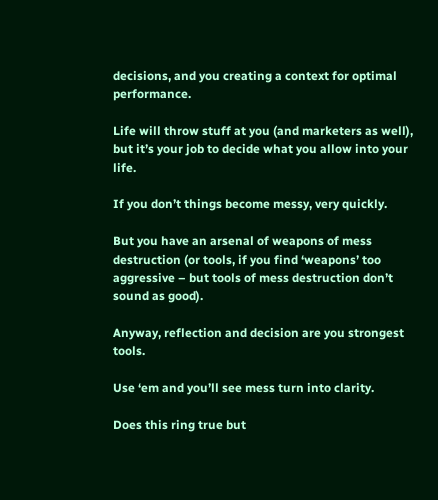decisions, and you creating a context for optimal performance.

Life will throw stuff at you (and marketers as well), but it’s your job to decide what you allow into your life.

If you don’t things become messy, very quickly.

But you have an arsenal of weapons of mess destruction (or tools, if you find ‘weapons’ too aggressive – but tools of mess destruction don’t sound as good).

Anyway, reflection and decision are you strongest tools.

Use ‘em and you’ll see mess turn into clarity.

Does this ring true but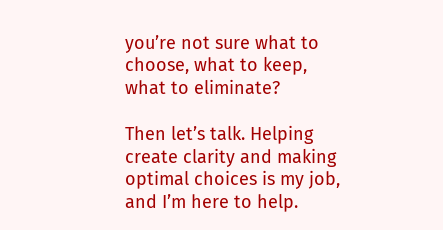you’re not sure what to choose, what to keep, what to eliminate?

Then let’s talk. Helping create clarity and making optimal choices is my job, and I’m here to help.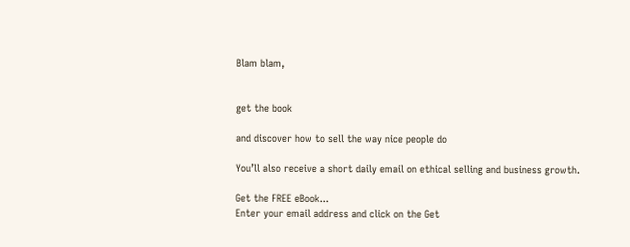Blam blam,


get the book

and discover how to sell the way nice people do

You’ll also receive a short daily email on ethical selling and business growth.

Get the FREE eBook...
Enter your email address and click on the Get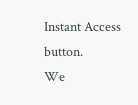Instant Access button.
We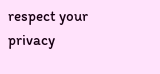respect your privacy